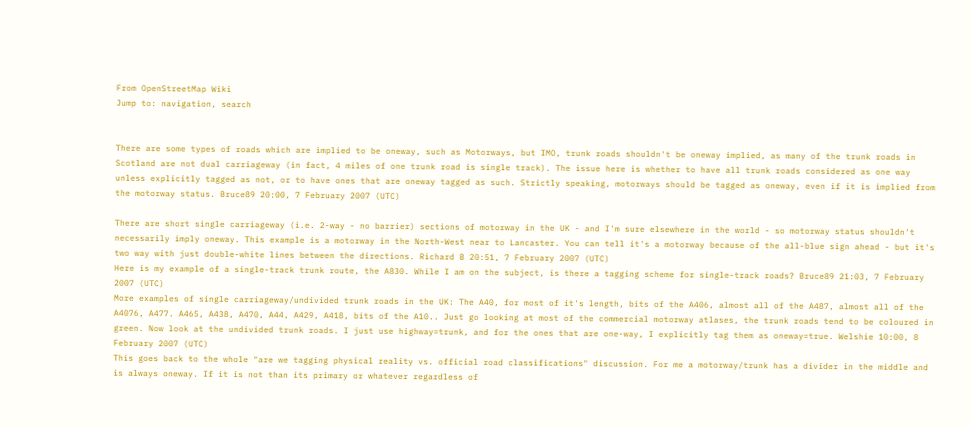From OpenStreetMap Wiki
Jump to: navigation, search


There are some types of roads which are implied to be oneway, such as Motorways, but IMO, trunk roads shouldn't be oneway implied, as many of the trunk roads in Scotland are not dual carriageway (in fact, 4 miles of one trunk road is single track). The issue here is whether to have all trunk roads considered as one way unless explicitly tagged as not, or to have ones that are oneway tagged as such. Strictly speaking, motorways should be tagged as oneway, even if it is implied from the motorway status. Bruce89 20:00, 7 February 2007 (UTC)

There are short single carriageway (i.e. 2-way - no barrier) sections of motorway in the UK - and I'm sure elsewhere in the world - so motorway status shouldn't necessarily imply oneway. This example is a motorway in the North-West near to Lancaster. You can tell it's a motorway because of the all-blue sign ahead - but it's two way with just double-white lines between the directions. Richard B 20:51, 7 February 2007 (UTC)
Here is my example of a single-track trunk route, the A830. While I am on the subject, is there a tagging scheme for single-track roads? Bruce89 21:03, 7 February 2007 (UTC)
More examples of single carriageway/undivided trunk roads in the UK: The A40, for most of it's length, bits of the A406, almost all of the A487, almost all of the A4076, A477. A465, A438, A470, A44, A429, A418, bits of the A10.. Just go looking at most of the commercial motorway atlases, the trunk roads tend to be coloured in green. Now look at the undivided trunk roads. I just use highway=trunk, and for the ones that are one-way, I explicitly tag them as oneway=true. Welshie 10:00, 8 February 2007 (UTC)
This goes back to the whole "are we tagging physical reality vs. official road classifications" discussion. For me a motorway/trunk has a divider in the middle and is always oneway. If it is not than its primary or whatever regardless of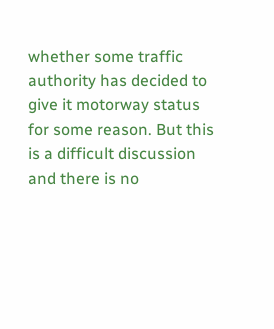whether some traffic authority has decided to give it motorway status for some reason. But this is a difficult discussion and there is no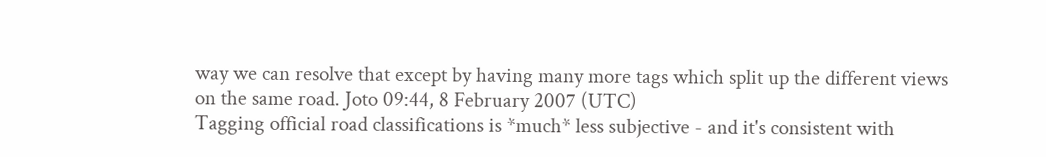way we can resolve that except by having many more tags which split up the different views on the same road. Joto 09:44, 8 February 2007 (UTC)
Tagging official road classifications is *much* less subjective - and it's consistent with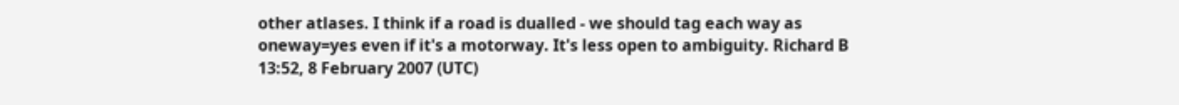other atlases. I think if a road is dualled - we should tag each way as oneway=yes even if it's a motorway. It's less open to ambiguity. Richard B 13:52, 8 February 2007 (UTC)